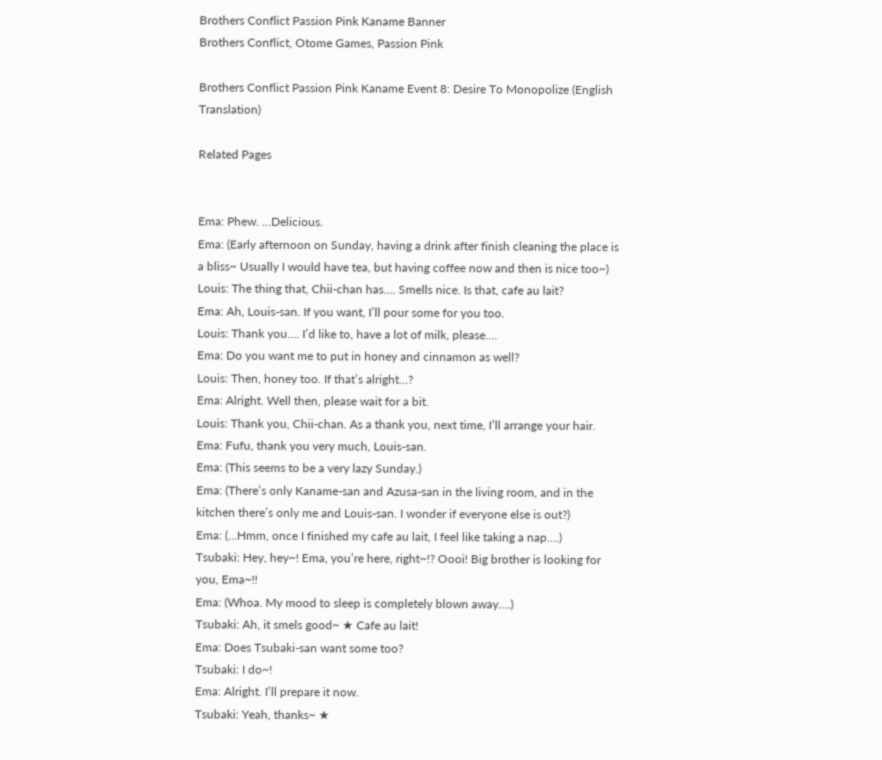Brothers Conflict Passion Pink Kaname Banner
Brothers Conflict, Otome Games, Passion Pink

Brothers Conflict Passion Pink Kaname Event 8: Desire To Monopolize (English Translation)

Related Pages


Ema: Phew. …Delicious.
Ema: (Early afternoon on Sunday, having a drink after finish cleaning the place is a bliss~ Usually I would have tea, but having coffee now and then is nice too~)
Louis: The thing that, Chii-chan has…. Smells nice. Is that, cafe au lait?
Ema: Ah, Louis-san. If you want, I’ll pour some for you too.
Louis: Thank you…. I’d like to, have a lot of milk, please….
Ema: Do you want me to put in honey and cinnamon as well?
Louis: Then, honey too. If that’s alright…?
Ema: Alright. Well then, please wait for a bit.
Louis: Thank you, Chii-chan. As a thank you, next time, I’ll arrange your hair.
Ema: Fufu, thank you very much, Louis-san.
Ema: (This seems to be a very lazy Sunday.)
Ema: (There’s only Kaname-san and Azusa-san in the living room, and in the kitchen there’s only me and Louis-san. I wonder if everyone else is out?)
Ema: (…Hmm, once I finished my cafe au lait, I feel like taking a nap….)
Tsubaki: Hey, hey~! Ema, you’re here, right~!? Oooi! Big brother is looking for you, Ema~!!
Ema: (Whoa. My mood to sleep is completely blown away….)
Tsubaki: Ah, it smels good~ ★ Cafe au lait!
Ema: Does Tsubaki-san want some too?
Tsubaki: I do~!
Ema: Alright. I’ll prepare it now.
Tsubaki: Yeah, thanks~ ★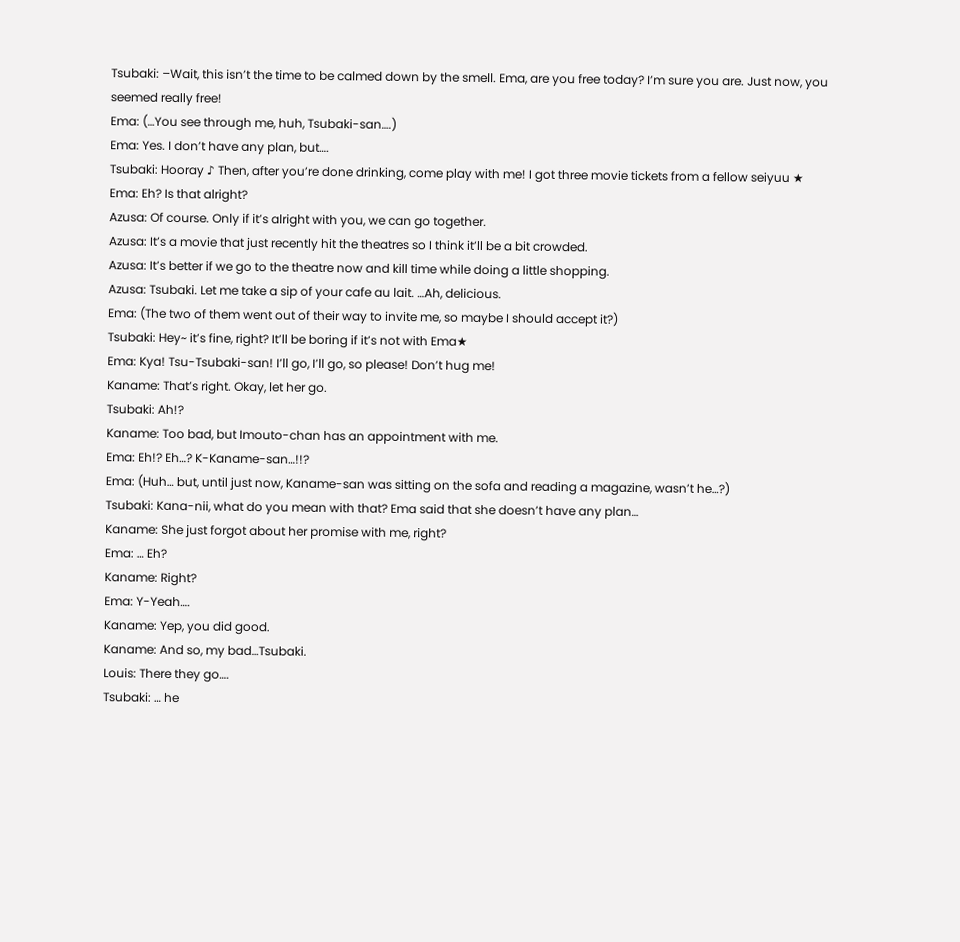Tsubaki: –Wait, this isn’t the time to be calmed down by the smell. Ema, are you free today? I’m sure you are. Just now, you seemed really free!
Ema: (…You see through me, huh, Tsubaki-san….)
Ema: Yes. I don’t have any plan, but….
Tsubaki: Hooray ♪ Then, after you’re done drinking, come play with me! I got three movie tickets from a fellow seiyuu ★
Ema: Eh? Is that alright?
Azusa: Of course. Only if it’s alright with you, we can go together.
Azusa: It’s a movie that just recently hit the theatres so I think it’ll be a bit crowded.
Azusa: It’s better if we go to the theatre now and kill time while doing a little shopping.
Azusa: Tsubaki. Let me take a sip of your cafe au lait. …Ah, delicious.
Ema: (The two of them went out of their way to invite me, so maybe I should accept it?)
Tsubaki: Hey~ it’s fine, right? It’ll be boring if it’s not with Ema★
Ema: Kya! Tsu-Tsubaki-san! I’ll go, I’ll go, so please! Don’t hug me!
Kaname: That’s right. Okay, let her go.
Tsubaki: Ah!?
Kaname: Too bad, but Imouto-chan has an appointment with me.
Ema: Eh!? Eh…? K-Kaname-san…!!?
Ema: (Huh… but, until just now, Kaname-san was sitting on the sofa and reading a magazine, wasn’t he…?)
Tsubaki: Kana-nii, what do you mean with that? Ema said that she doesn’t have any plan…
Kaname: She just forgot about her promise with me, right?
Ema: … Eh?
Kaname: Right?
Ema: Y-Yeah….
Kaname: Yep, you did good.
Kaname: And so, my bad…Tsubaki.
Louis: There they go….
Tsubaki: … he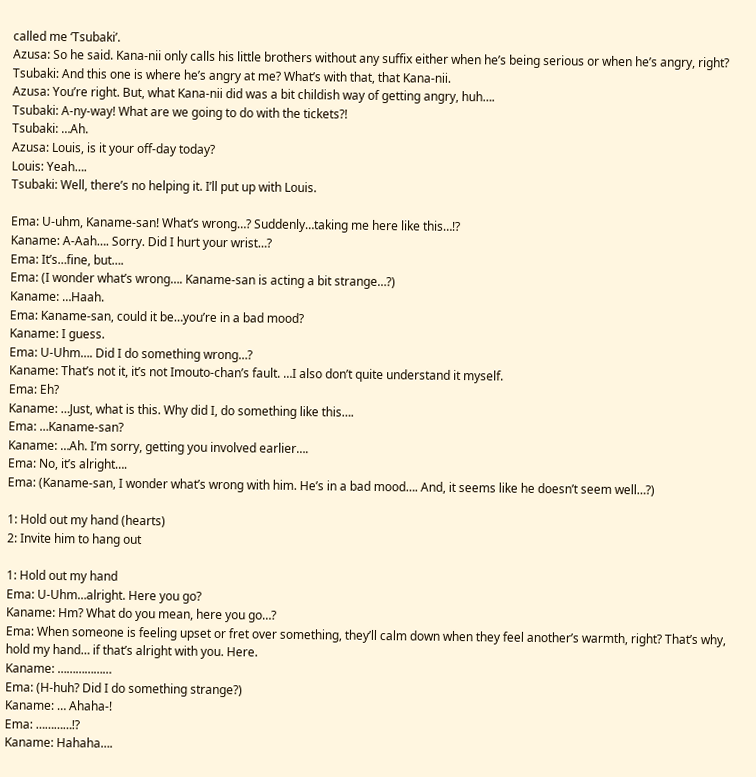called me ‘Tsubaki’.
Azusa: So he said. Kana-nii only calls his little brothers without any suffix either when he’s being serious or when he’s angry, right?
Tsubaki: And this one is where he’s angry at me? What’s with that, that Kana-nii.
Azusa: You’re right. But, what Kana-nii did was a bit childish way of getting angry, huh….
Tsubaki: A-ny-way! What are we going to do with the tickets?!
Tsubaki: …Ah.
Azusa: Louis, is it your off-day today?
Louis: Yeah….
Tsubaki: Well, there’s no helping it. I’ll put up with Louis.

Ema: U-uhm, Kaname-san! What’s wrong…? Suddenly…taking me here like this…!?
Kaname: A-Aah…. Sorry. Did I hurt your wrist…?
Ema: It’s…fine, but….
Ema: (I wonder what’s wrong…. Kaname-san is acting a bit strange…?)
Kaname: …Haah.
Ema: Kaname-san, could it be…you’re in a bad mood?
Kaname: I guess.
Ema: U-Uhm…. Did I do something wrong…?
Kaname: That’s not it, it’s not Imouto-chan’s fault. …I also don’t quite understand it myself.
Ema: Eh?
Kaname: …Just, what is this. Why did I, do something like this….
Ema: …Kaname-san?
Kaname: …Ah. I’m sorry, getting you involved earlier….
Ema: No, it’s alright….
Ema: (Kaname-san, I wonder what’s wrong with him. He’s in a bad mood…. And, it seems like he doesn’t seem well…?)

1: Hold out my hand (hearts)
2: Invite him to hang out

1: Hold out my hand
Ema: U-Uhm…alright. Here you go?
Kaname: Hm? What do you mean, here you go…?
Ema: When someone is feeling upset or fret over something, they’ll calm down when they feel another’s warmth, right? That’s why, hold my hand… if that’s alright with you. Here.
Kaname: ………………
Ema: (H-huh? Did I do something strange?)
Kaname: … Ahaha-!
Ema: …………!?
Kaname: Hahaha….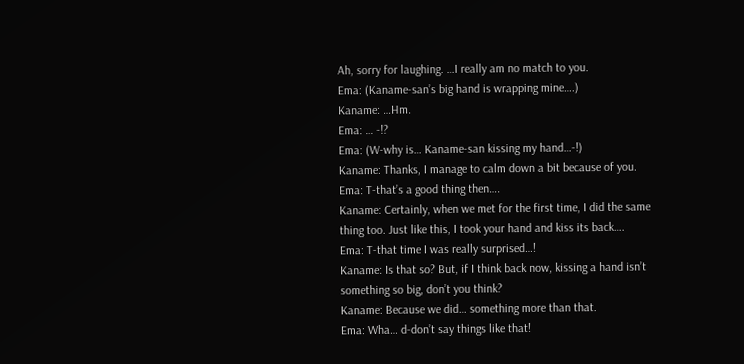Ah, sorry for laughing. …I really am no match to you.
Ema: (Kaname-san’s big hand is wrapping mine….)
Kaname: …Hm.
Ema: … -!?
Ema: (W-why is… Kaname-san kissing my hand…-!)
Kaname: Thanks, I manage to calm down a bit because of you.
Ema: T-that’s a good thing then….
Kaname: Certainly, when we met for the first time, I did the same thing too. Just like this, I took your hand and kiss its back….
Ema: T-that time I was really surprised…!
Kaname: Is that so? But, if I think back now, kissing a hand isn’t something so big, don’t you think?
Kaname: Because we did… something more than that.
Ema: Wha… d-don’t say things like that!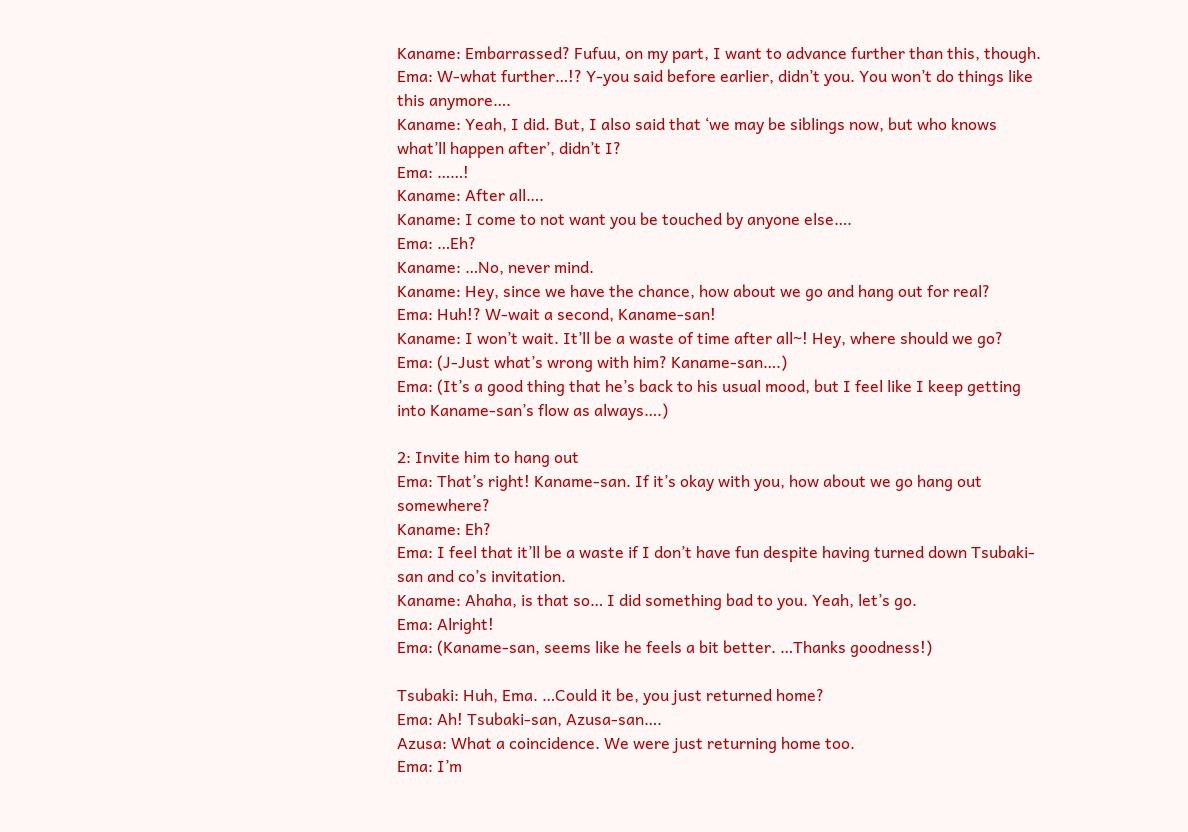Kaname: Embarrassed? Fufuu, on my part, I want to advance further than this, though.
Ema: W-what further…!? Y-you said before earlier, didn’t you. You won’t do things like this anymore….
Kaname: Yeah, I did. But, I also said that ‘we may be siblings now, but who knows what’ll happen after’, didn’t I?
Ema: ……!
Kaname: After all….
Kaname: I come to not want you be touched by anyone else….
Ema: …Eh?
Kaname: …No, never mind.
Kaname: Hey, since we have the chance, how about we go and hang out for real?
Ema: Huh!? W-wait a second, Kaname-san!
Kaname: I won’t wait. It’ll be a waste of time after all~! Hey, where should we go?
Ema: (J-Just what’s wrong with him? Kaname-san….)
Ema: (It’s a good thing that he’s back to his usual mood, but I feel like I keep getting into Kaname-san’s flow as always….)

2: Invite him to hang out
Ema: That’s right! Kaname-san. If it’s okay with you, how about we go hang out somewhere?
Kaname: Eh?
Ema: I feel that it’ll be a waste if I don’t have fun despite having turned down Tsubaki-san and co’s invitation.
Kaname: Ahaha, is that so… I did something bad to you. Yeah, let’s go.
Ema: Alright!
Ema: (Kaname-san, seems like he feels a bit better. …Thanks goodness!)

Tsubaki: Huh, Ema. …Could it be, you just returned home?
Ema: Ah! Tsubaki-san, Azusa-san….
Azusa: What a coincidence. We were just returning home too.
Ema: I’m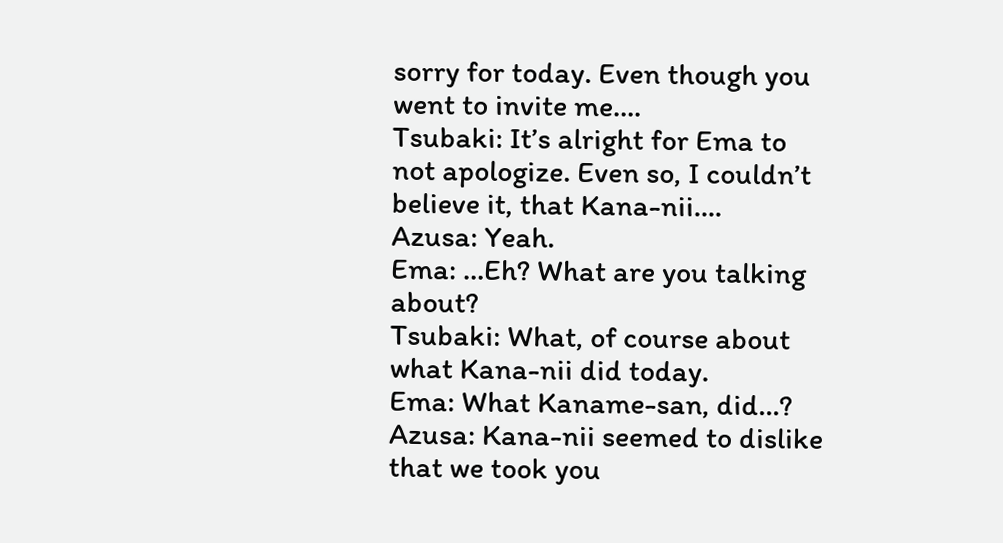sorry for today. Even though you went to invite me….
Tsubaki: It’s alright for Ema to not apologize. Even so, I couldn’t believe it, that Kana-nii….
Azusa: Yeah.
Ema: …Eh? What are you talking about?
Tsubaki: What, of course about what Kana-nii did today.
Ema: What Kaname-san, did…?
Azusa: Kana-nii seemed to dislike that we took you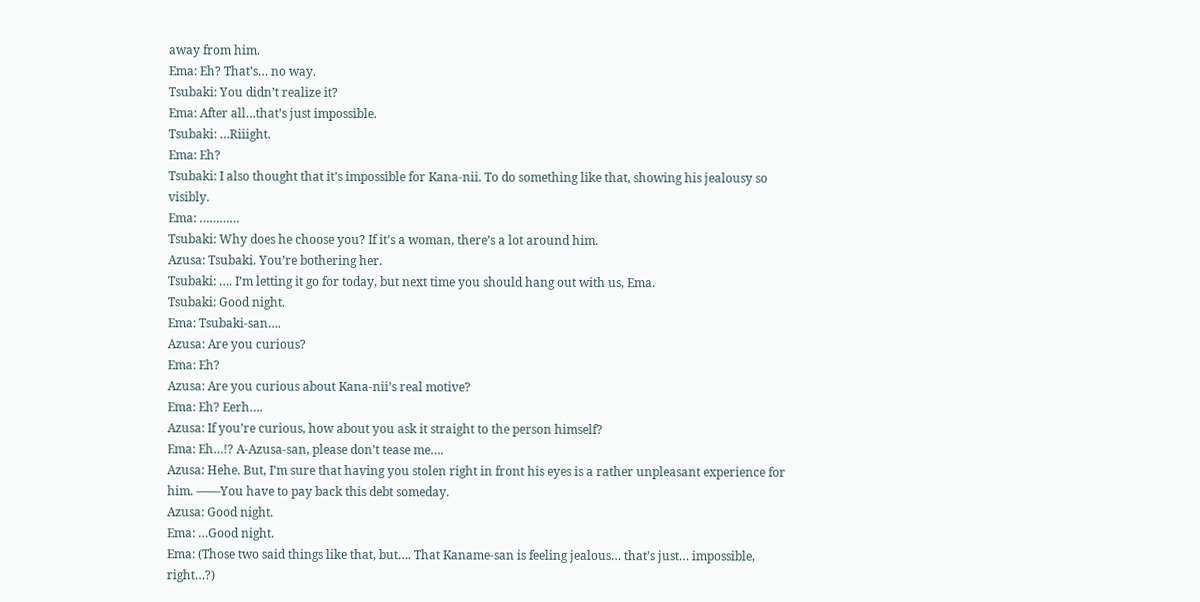away from him.
Ema: Eh? That’s… no way.
Tsubaki: You didn’t realize it?
Ema: After all…that’s just impossible.
Tsubaki: …Riiight.
Ema: Eh?
Tsubaki: I also thought that it’s impossible for Kana-nii. To do something like that, showing his jealousy so visibly.
Ema: …………
Tsubaki: Why does he choose you? If it’s a woman, there’s a lot around him.
Azusa: Tsubaki. You’re bothering her.
Tsubaki: …. I’m letting it go for today, but next time you should hang out with us, Ema.
Tsubaki: Good night.
Ema: Tsubaki-san….
Azusa: Are you curious?
Ema: Eh?
Azusa: Are you curious about Kana-nii’s real motive?
Ema: Eh? Eerh….
Azusa: If you’re curious, how about you ask it straight to the person himself?
Ema: Eh…!? A-Azusa-san, please don’t tease me….
Azusa: Hehe. But, I’m sure that having you stolen right in front his eyes is a rather unpleasant experience for him. ――You have to pay back this debt someday.
Azusa: Good night.
Ema: …Good night.
Ema: (Those two said things like that, but…. That Kaname-san is feeling jealous… that’s just… impossible, right…?)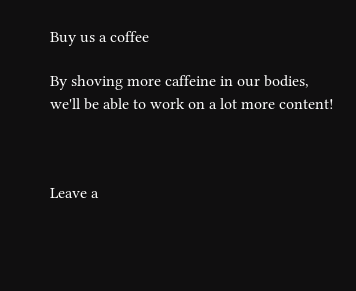Buy us a coffee

By shoving more caffeine in our bodies, we'll be able to work on a lot more content!



Leave a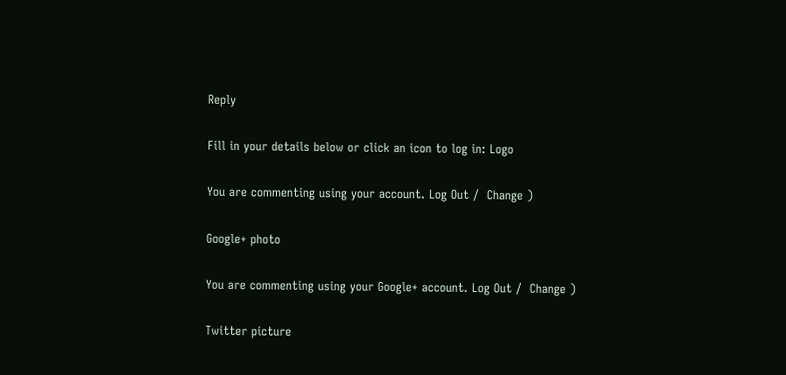Reply

Fill in your details below or click an icon to log in: Logo

You are commenting using your account. Log Out /  Change )

Google+ photo

You are commenting using your Google+ account. Log Out /  Change )

Twitter picture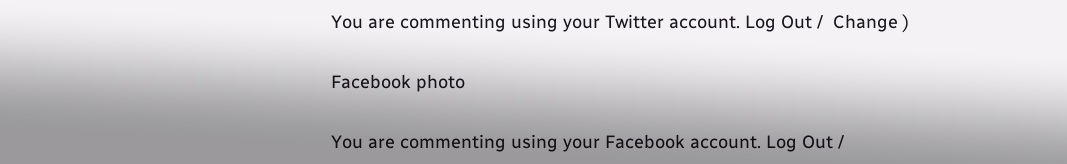You are commenting using your Twitter account. Log Out /  Change )

Facebook photo

You are commenting using your Facebook account. Log Out /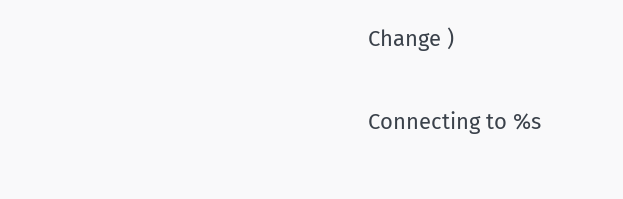Change )

Connecting to %s